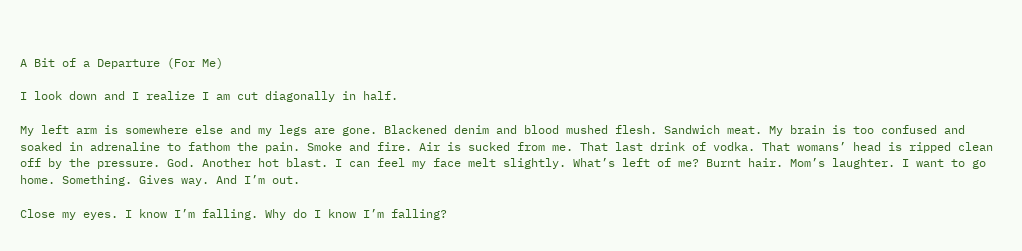A Bit of a Departure (For Me)

I look down and I realize I am cut diagonally in half.

My left arm is somewhere else and my legs are gone. Blackened denim and blood mushed flesh. Sandwich meat. My brain is too confused and soaked in adrenaline to fathom the pain. Smoke and fire. Air is sucked from me. That last drink of vodka. That womans’ head is ripped clean off by the pressure. God. Another hot blast. I can feel my face melt slightly. What’s left of me? Burnt hair. Mom’s laughter. I want to go home. Something. Gives way. And I’m out.

Close my eyes. I know I’m falling. Why do I know I’m falling?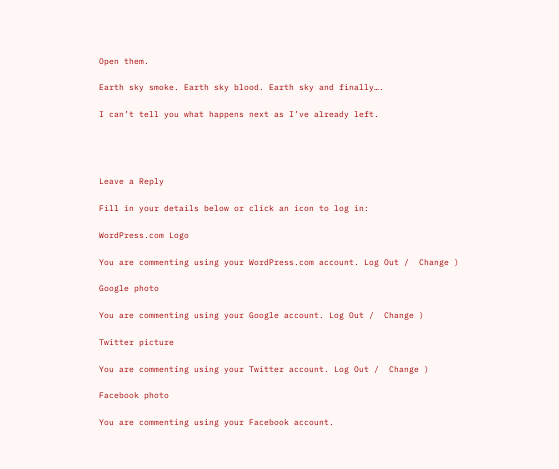Open them.

Earth sky smoke. Earth sky blood. Earth sky and finally….

I can’t tell you what happens next as I’ve already left.




Leave a Reply

Fill in your details below or click an icon to log in:

WordPress.com Logo

You are commenting using your WordPress.com account. Log Out /  Change )

Google photo

You are commenting using your Google account. Log Out /  Change )

Twitter picture

You are commenting using your Twitter account. Log Out /  Change )

Facebook photo

You are commenting using your Facebook account.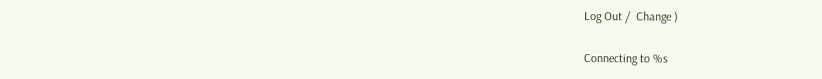Log Out /  Change )

Connecting to %s